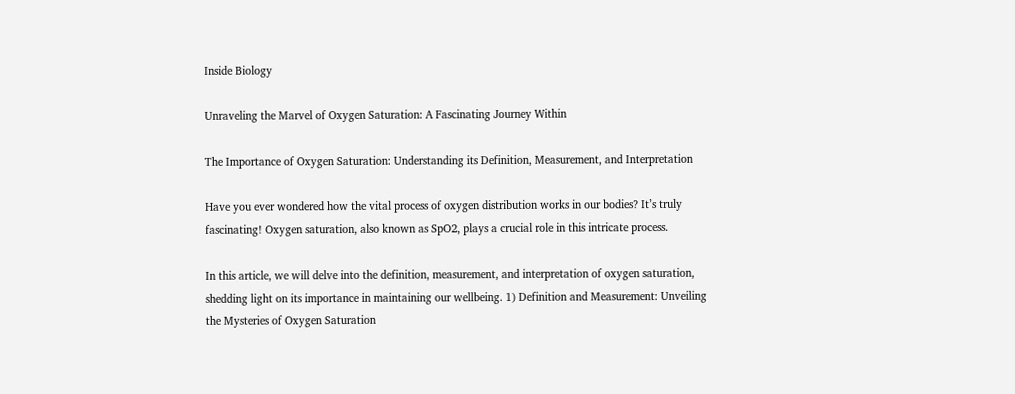Inside Biology

Unraveling the Marvel of Oxygen Saturation: A Fascinating Journey Within

The Importance of Oxygen Saturation: Understanding its Definition, Measurement, and Interpretation

Have you ever wondered how the vital process of oxygen distribution works in our bodies? It’s truly fascinating! Oxygen saturation, also known as SpO2, plays a crucial role in this intricate process.

In this article, we will delve into the definition, measurement, and interpretation of oxygen saturation, shedding light on its importance in maintaining our wellbeing. 1) Definition and Measurement: Unveiling the Mysteries of Oxygen Saturation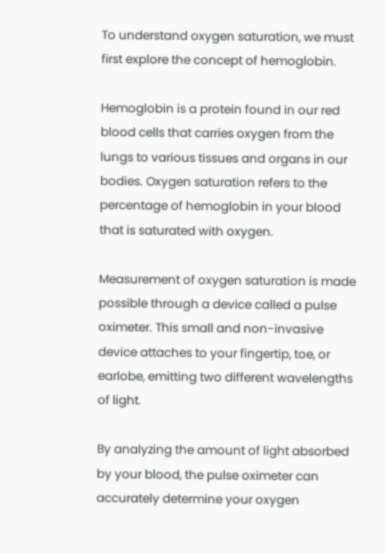To understand oxygen saturation, we must first explore the concept of hemoglobin.

Hemoglobin is a protein found in our red blood cells that carries oxygen from the lungs to various tissues and organs in our bodies. Oxygen saturation refers to the percentage of hemoglobin in your blood that is saturated with oxygen.

Measurement of oxygen saturation is made possible through a device called a pulse oximeter. This small and non-invasive device attaches to your fingertip, toe, or earlobe, emitting two different wavelengths of light.

By analyzing the amount of light absorbed by your blood, the pulse oximeter can accurately determine your oxygen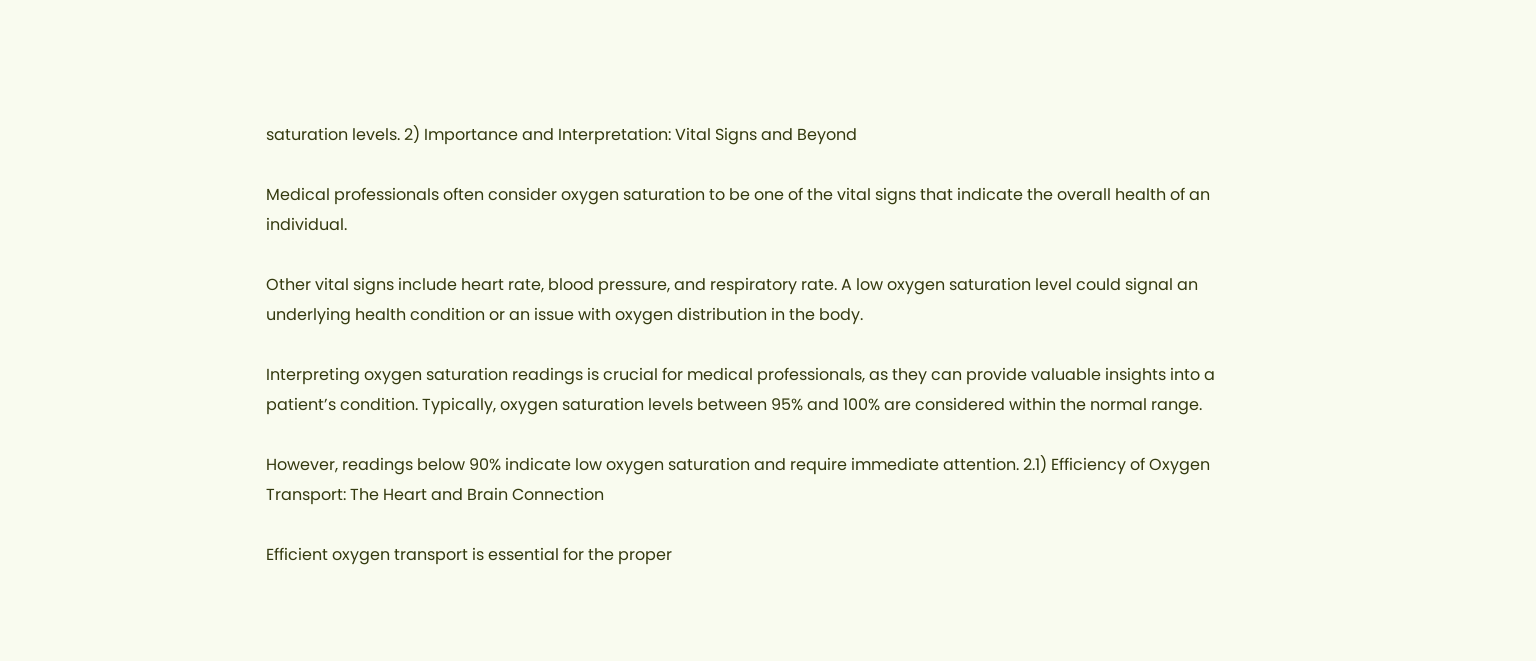saturation levels. 2) Importance and Interpretation: Vital Signs and Beyond

Medical professionals often consider oxygen saturation to be one of the vital signs that indicate the overall health of an individual.

Other vital signs include heart rate, blood pressure, and respiratory rate. A low oxygen saturation level could signal an underlying health condition or an issue with oxygen distribution in the body.

Interpreting oxygen saturation readings is crucial for medical professionals, as they can provide valuable insights into a patient’s condition. Typically, oxygen saturation levels between 95% and 100% are considered within the normal range.

However, readings below 90% indicate low oxygen saturation and require immediate attention. 2.1) Efficiency of Oxygen Transport: The Heart and Brain Connection

Efficient oxygen transport is essential for the proper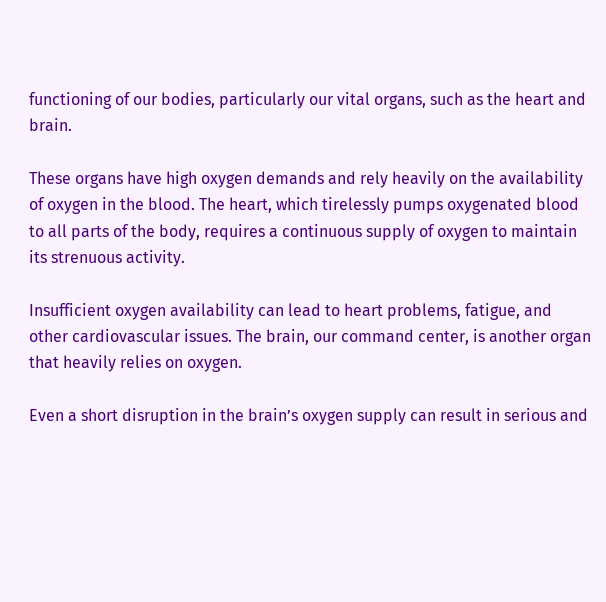functioning of our bodies, particularly our vital organs, such as the heart and brain.

These organs have high oxygen demands and rely heavily on the availability of oxygen in the blood. The heart, which tirelessly pumps oxygenated blood to all parts of the body, requires a continuous supply of oxygen to maintain its strenuous activity.

Insufficient oxygen availability can lead to heart problems, fatigue, and other cardiovascular issues. The brain, our command center, is another organ that heavily relies on oxygen.

Even a short disruption in the brain’s oxygen supply can result in serious and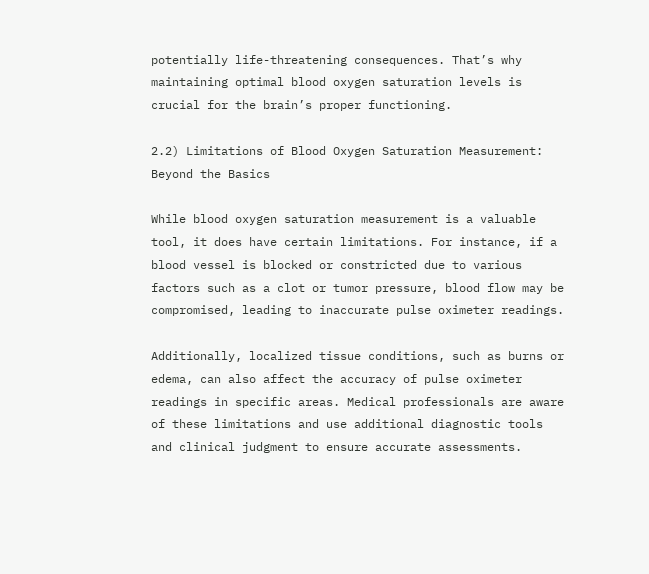potentially life-threatening consequences. That’s why maintaining optimal blood oxygen saturation levels is crucial for the brain’s proper functioning.

2.2) Limitations of Blood Oxygen Saturation Measurement: Beyond the Basics

While blood oxygen saturation measurement is a valuable tool, it does have certain limitations. For instance, if a blood vessel is blocked or constricted due to various factors such as a clot or tumor pressure, blood flow may be compromised, leading to inaccurate pulse oximeter readings.

Additionally, localized tissue conditions, such as burns or edema, can also affect the accuracy of pulse oximeter readings in specific areas. Medical professionals are aware of these limitations and use additional diagnostic tools and clinical judgment to ensure accurate assessments.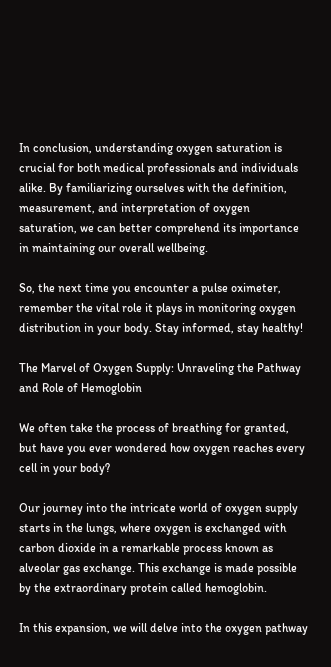In conclusion, understanding oxygen saturation is crucial for both medical professionals and individuals alike. By familiarizing ourselves with the definition, measurement, and interpretation of oxygen saturation, we can better comprehend its importance in maintaining our overall wellbeing.

So, the next time you encounter a pulse oximeter, remember the vital role it plays in monitoring oxygen distribution in your body. Stay informed, stay healthy!

The Marvel of Oxygen Supply: Unraveling the Pathway and Role of Hemoglobin

We often take the process of breathing for granted, but have you ever wondered how oxygen reaches every cell in your body?

Our journey into the intricate world of oxygen supply starts in the lungs, where oxygen is exchanged with carbon dioxide in a remarkable process known as alveolar gas exchange. This exchange is made possible by the extraordinary protein called hemoglobin.

In this expansion, we will delve into the oxygen pathway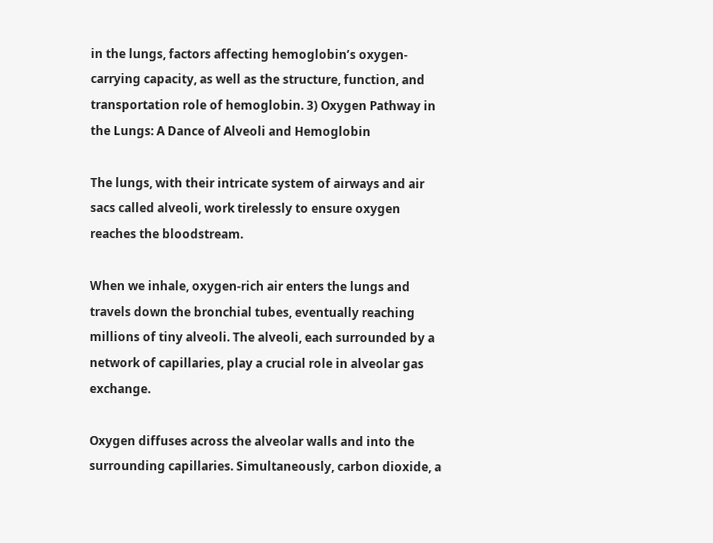in the lungs, factors affecting hemoglobin’s oxygen-carrying capacity, as well as the structure, function, and transportation role of hemoglobin. 3) Oxygen Pathway in the Lungs: A Dance of Alveoli and Hemoglobin

The lungs, with their intricate system of airways and air sacs called alveoli, work tirelessly to ensure oxygen reaches the bloodstream.

When we inhale, oxygen-rich air enters the lungs and travels down the bronchial tubes, eventually reaching millions of tiny alveoli. The alveoli, each surrounded by a network of capillaries, play a crucial role in alveolar gas exchange.

Oxygen diffuses across the alveolar walls and into the surrounding capillaries. Simultaneously, carbon dioxide, a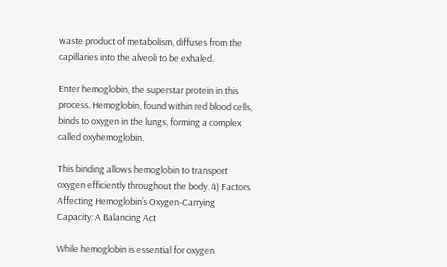waste product of metabolism, diffuses from the capillaries into the alveoli to be exhaled.

Enter hemoglobin, the superstar protein in this process. Hemoglobin, found within red blood cells, binds to oxygen in the lungs, forming a complex called oxyhemoglobin.

This binding allows hemoglobin to transport oxygen efficiently throughout the body. 4) Factors Affecting Hemoglobin’s Oxygen-Carrying Capacity: A Balancing Act

While hemoglobin is essential for oxygen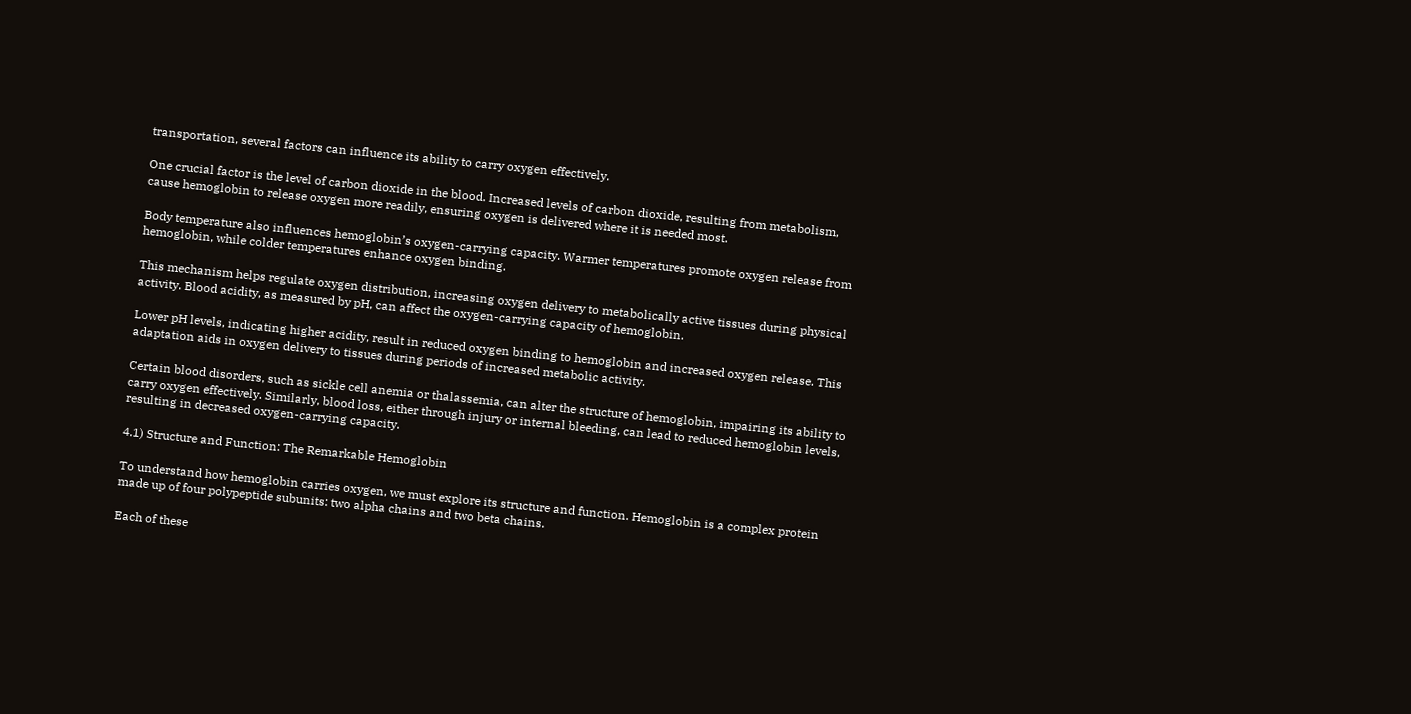transportation, several factors can influence its ability to carry oxygen effectively.

One crucial factor is the level of carbon dioxide in the blood. Increased levels of carbon dioxide, resulting from metabolism, cause hemoglobin to release oxygen more readily, ensuring oxygen is delivered where it is needed most.

Body temperature also influences hemoglobin’s oxygen-carrying capacity. Warmer temperatures promote oxygen release from hemoglobin, while colder temperatures enhance oxygen binding.

This mechanism helps regulate oxygen distribution, increasing oxygen delivery to metabolically active tissues during physical activity. Blood acidity, as measured by pH, can affect the oxygen-carrying capacity of hemoglobin.

Lower pH levels, indicating higher acidity, result in reduced oxygen binding to hemoglobin and increased oxygen release. This adaptation aids in oxygen delivery to tissues during periods of increased metabolic activity.

Certain blood disorders, such as sickle cell anemia or thalassemia, can alter the structure of hemoglobin, impairing its ability to carry oxygen effectively. Similarly, blood loss, either through injury or internal bleeding, can lead to reduced hemoglobin levels, resulting in decreased oxygen-carrying capacity.

4.1) Structure and Function: The Remarkable Hemoglobin

To understand how hemoglobin carries oxygen, we must explore its structure and function. Hemoglobin is a complex protein made up of four polypeptide subunits: two alpha chains and two beta chains.

Each of these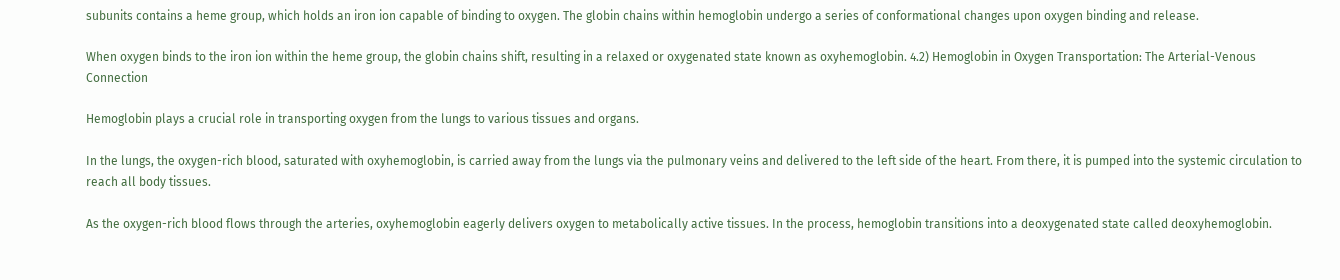subunits contains a heme group, which holds an iron ion capable of binding to oxygen. The globin chains within hemoglobin undergo a series of conformational changes upon oxygen binding and release.

When oxygen binds to the iron ion within the heme group, the globin chains shift, resulting in a relaxed or oxygenated state known as oxyhemoglobin. 4.2) Hemoglobin in Oxygen Transportation: The Arterial-Venous Connection

Hemoglobin plays a crucial role in transporting oxygen from the lungs to various tissues and organs.

In the lungs, the oxygen-rich blood, saturated with oxyhemoglobin, is carried away from the lungs via the pulmonary veins and delivered to the left side of the heart. From there, it is pumped into the systemic circulation to reach all body tissues.

As the oxygen-rich blood flows through the arteries, oxyhemoglobin eagerly delivers oxygen to metabolically active tissues. In the process, hemoglobin transitions into a deoxygenated state called deoxyhemoglobin.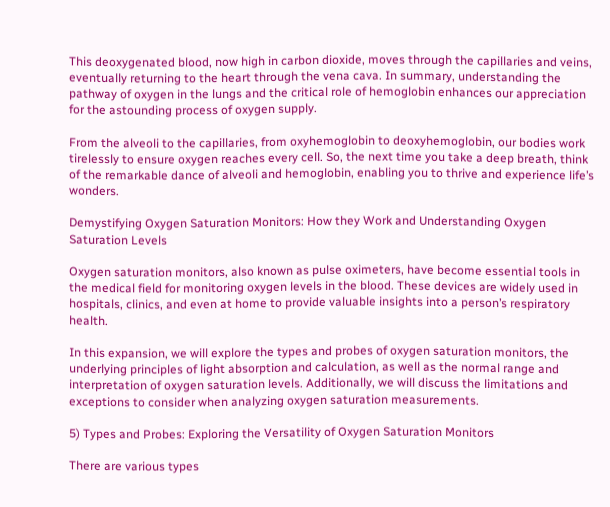This deoxygenated blood, now high in carbon dioxide, moves through the capillaries and veins, eventually returning to the heart through the vena cava. In summary, understanding the pathway of oxygen in the lungs and the critical role of hemoglobin enhances our appreciation for the astounding process of oxygen supply.

From the alveoli to the capillaries, from oxyhemoglobin to deoxyhemoglobin, our bodies work tirelessly to ensure oxygen reaches every cell. So, the next time you take a deep breath, think of the remarkable dance of alveoli and hemoglobin, enabling you to thrive and experience life’s wonders.

Demystifying Oxygen Saturation Monitors: How they Work and Understanding Oxygen Saturation Levels

Oxygen saturation monitors, also known as pulse oximeters, have become essential tools in the medical field for monitoring oxygen levels in the blood. These devices are widely used in hospitals, clinics, and even at home to provide valuable insights into a person’s respiratory health.

In this expansion, we will explore the types and probes of oxygen saturation monitors, the underlying principles of light absorption and calculation, as well as the normal range and interpretation of oxygen saturation levels. Additionally, we will discuss the limitations and exceptions to consider when analyzing oxygen saturation measurements.

5) Types and Probes: Exploring the Versatility of Oxygen Saturation Monitors

There are various types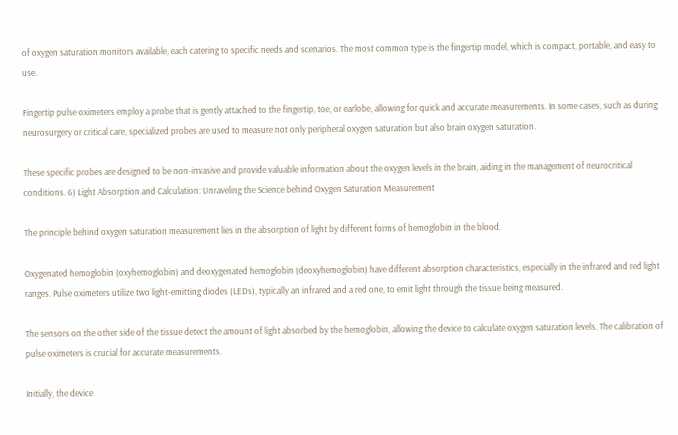of oxygen saturation monitors available, each catering to specific needs and scenarios. The most common type is the fingertip model, which is compact, portable, and easy to use.

Fingertip pulse oximeters employ a probe that is gently attached to the fingertip, toe, or earlobe, allowing for quick and accurate measurements. In some cases, such as during neurosurgery or critical care, specialized probes are used to measure not only peripheral oxygen saturation but also brain oxygen saturation.

These specific probes are designed to be non-invasive and provide valuable information about the oxygen levels in the brain, aiding in the management of neurocritical conditions. 6) Light Absorption and Calculation: Unraveling the Science behind Oxygen Saturation Measurement

The principle behind oxygen saturation measurement lies in the absorption of light by different forms of hemoglobin in the blood.

Oxygenated hemoglobin (oxyhemoglobin) and deoxygenated hemoglobin (deoxyhemoglobin) have different absorption characteristics, especially in the infrared and red light ranges. Pulse oximeters utilize two light-emitting diodes (LEDs), typically an infrared and a red one, to emit light through the tissue being measured.

The sensors on the other side of the tissue detect the amount of light absorbed by the hemoglobin, allowing the device to calculate oxygen saturation levels. The calibration of pulse oximeters is crucial for accurate measurements.

Initially, the device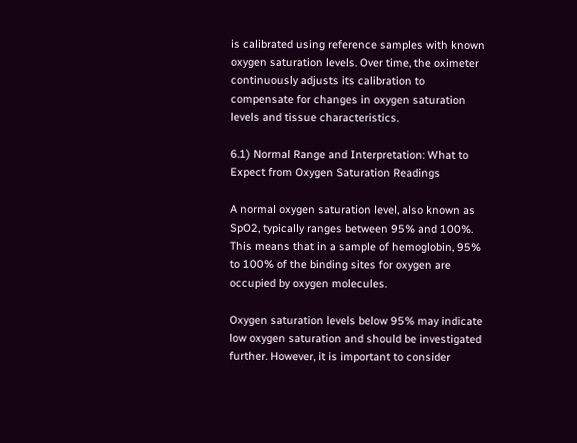is calibrated using reference samples with known oxygen saturation levels. Over time, the oximeter continuously adjusts its calibration to compensate for changes in oxygen saturation levels and tissue characteristics.

6.1) Normal Range and Interpretation: What to Expect from Oxygen Saturation Readings

A normal oxygen saturation level, also known as SpO2, typically ranges between 95% and 100%. This means that in a sample of hemoglobin, 95% to 100% of the binding sites for oxygen are occupied by oxygen molecules.

Oxygen saturation levels below 95% may indicate low oxygen saturation and should be investigated further. However, it is important to consider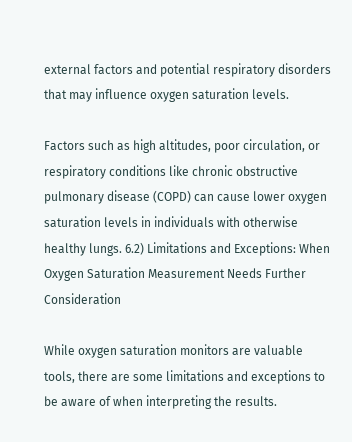external factors and potential respiratory disorders that may influence oxygen saturation levels.

Factors such as high altitudes, poor circulation, or respiratory conditions like chronic obstructive pulmonary disease (COPD) can cause lower oxygen saturation levels in individuals with otherwise healthy lungs. 6.2) Limitations and Exceptions: When Oxygen Saturation Measurement Needs Further Consideration

While oxygen saturation monitors are valuable tools, there are some limitations and exceptions to be aware of when interpreting the results.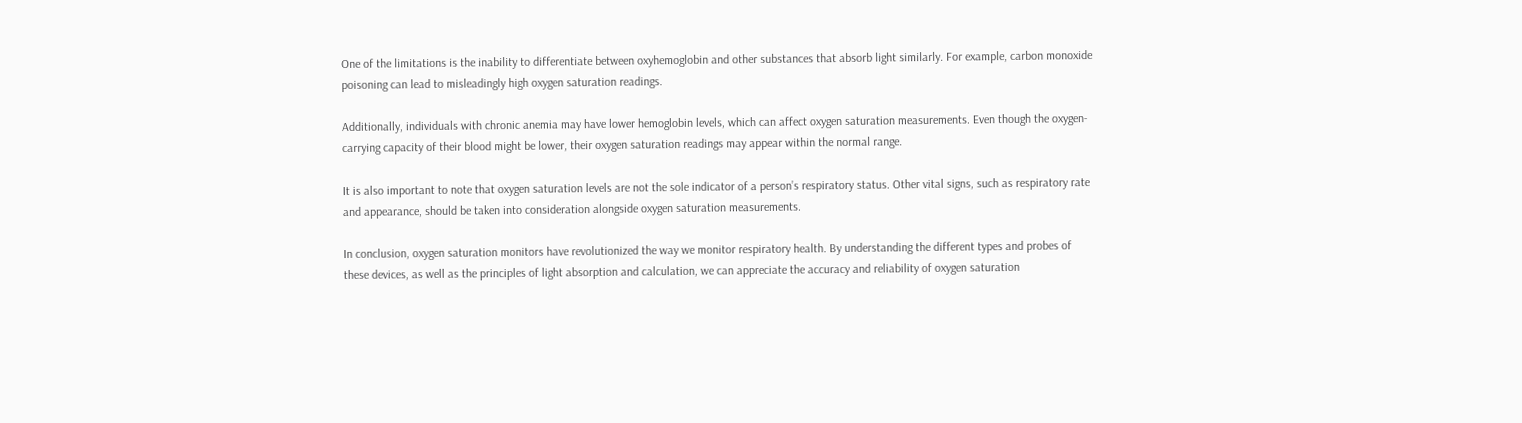One of the limitations is the inability to differentiate between oxyhemoglobin and other substances that absorb light similarly. For example, carbon monoxide poisoning can lead to misleadingly high oxygen saturation readings.

Additionally, individuals with chronic anemia may have lower hemoglobin levels, which can affect oxygen saturation measurements. Even though the oxygen-carrying capacity of their blood might be lower, their oxygen saturation readings may appear within the normal range.

It is also important to note that oxygen saturation levels are not the sole indicator of a person’s respiratory status. Other vital signs, such as respiratory rate and appearance, should be taken into consideration alongside oxygen saturation measurements.

In conclusion, oxygen saturation monitors have revolutionized the way we monitor respiratory health. By understanding the different types and probes of these devices, as well as the principles of light absorption and calculation, we can appreciate the accuracy and reliability of oxygen saturation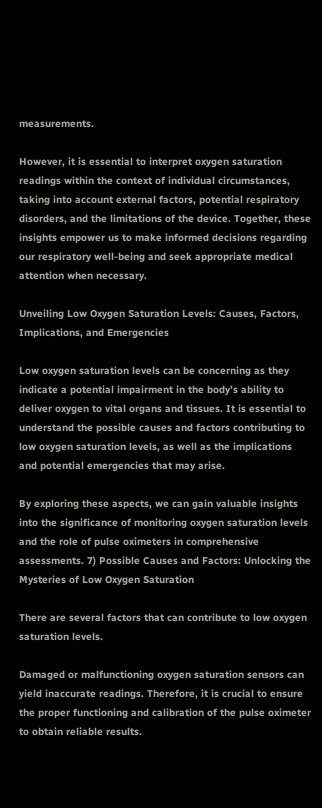measurements.

However, it is essential to interpret oxygen saturation readings within the context of individual circumstances, taking into account external factors, potential respiratory disorders, and the limitations of the device. Together, these insights empower us to make informed decisions regarding our respiratory well-being and seek appropriate medical attention when necessary.

Unveiling Low Oxygen Saturation Levels: Causes, Factors, Implications, and Emergencies

Low oxygen saturation levels can be concerning as they indicate a potential impairment in the body’s ability to deliver oxygen to vital organs and tissues. It is essential to understand the possible causes and factors contributing to low oxygen saturation levels, as well as the implications and potential emergencies that may arise.

By exploring these aspects, we can gain valuable insights into the significance of monitoring oxygen saturation levels and the role of pulse oximeters in comprehensive assessments. 7) Possible Causes and Factors: Unlocking the Mysteries of Low Oxygen Saturation

There are several factors that can contribute to low oxygen saturation levels.

Damaged or malfunctioning oxygen saturation sensors can yield inaccurate readings. Therefore, it is crucial to ensure the proper functioning and calibration of the pulse oximeter to obtain reliable results.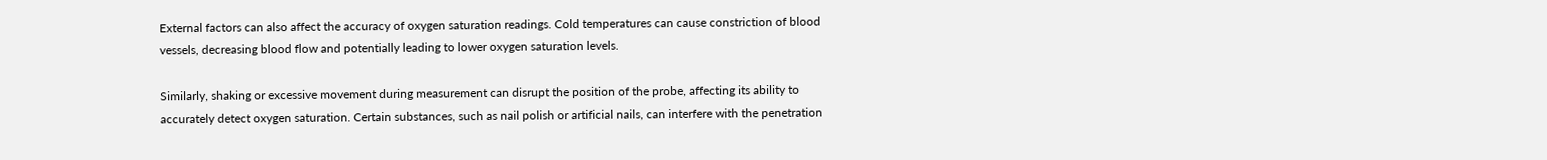External factors can also affect the accuracy of oxygen saturation readings. Cold temperatures can cause constriction of blood vessels, decreasing blood flow and potentially leading to lower oxygen saturation levels.

Similarly, shaking or excessive movement during measurement can disrupt the position of the probe, affecting its ability to accurately detect oxygen saturation. Certain substances, such as nail polish or artificial nails, can interfere with the penetration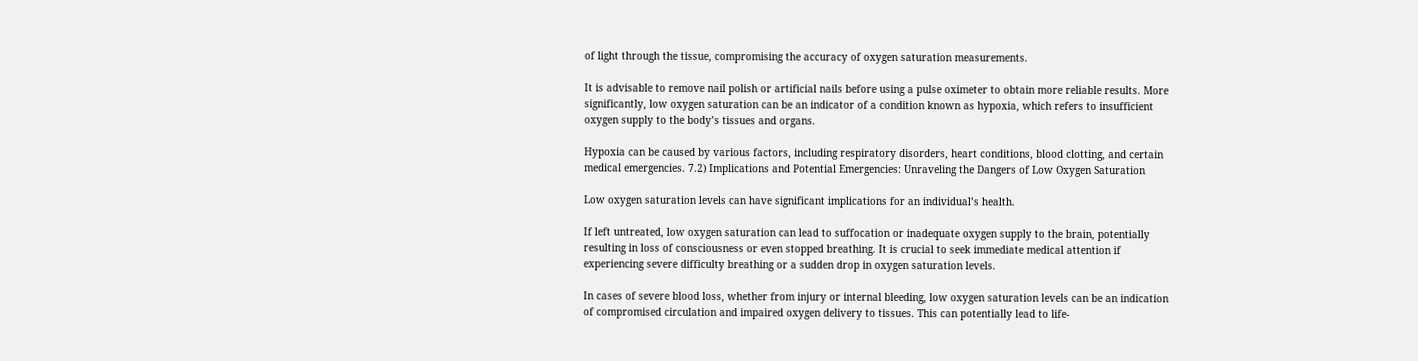of light through the tissue, compromising the accuracy of oxygen saturation measurements.

It is advisable to remove nail polish or artificial nails before using a pulse oximeter to obtain more reliable results. More significantly, low oxygen saturation can be an indicator of a condition known as hypoxia, which refers to insufficient oxygen supply to the body’s tissues and organs.

Hypoxia can be caused by various factors, including respiratory disorders, heart conditions, blood clotting, and certain medical emergencies. 7.2) Implications and Potential Emergencies: Unraveling the Dangers of Low Oxygen Saturation

Low oxygen saturation levels can have significant implications for an individual’s health.

If left untreated, low oxygen saturation can lead to suffocation or inadequate oxygen supply to the brain, potentially resulting in loss of consciousness or even stopped breathing. It is crucial to seek immediate medical attention if experiencing severe difficulty breathing or a sudden drop in oxygen saturation levels.

In cases of severe blood loss, whether from injury or internal bleeding, low oxygen saturation levels can be an indication of compromised circulation and impaired oxygen delivery to tissues. This can potentially lead to life-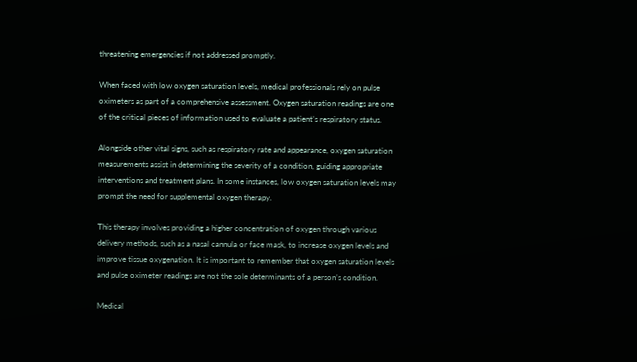threatening emergencies if not addressed promptly.

When faced with low oxygen saturation levels, medical professionals rely on pulse oximeters as part of a comprehensive assessment. Oxygen saturation readings are one of the critical pieces of information used to evaluate a patient’s respiratory status.

Alongside other vital signs, such as respiratory rate and appearance, oxygen saturation measurements assist in determining the severity of a condition, guiding appropriate interventions and treatment plans. In some instances, low oxygen saturation levels may prompt the need for supplemental oxygen therapy.

This therapy involves providing a higher concentration of oxygen through various delivery methods, such as a nasal cannula or face mask, to increase oxygen levels and improve tissue oxygenation. It is important to remember that oxygen saturation levels and pulse oximeter readings are not the sole determinants of a person’s condition.

Medical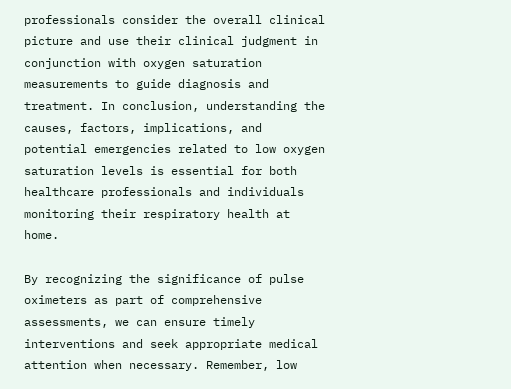professionals consider the overall clinical picture and use their clinical judgment in conjunction with oxygen saturation measurements to guide diagnosis and treatment. In conclusion, understanding the causes, factors, implications, and potential emergencies related to low oxygen saturation levels is essential for both healthcare professionals and individuals monitoring their respiratory health at home.

By recognizing the significance of pulse oximeters as part of comprehensive assessments, we can ensure timely interventions and seek appropriate medical attention when necessary. Remember, low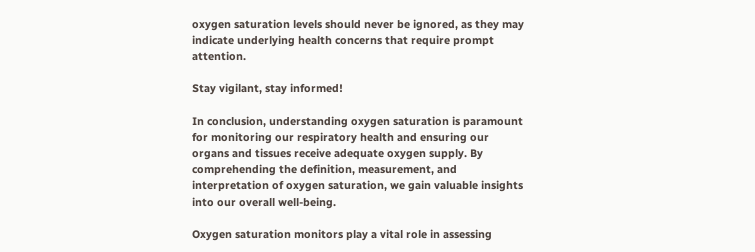oxygen saturation levels should never be ignored, as they may indicate underlying health concerns that require prompt attention.

Stay vigilant, stay informed!

In conclusion, understanding oxygen saturation is paramount for monitoring our respiratory health and ensuring our organs and tissues receive adequate oxygen supply. By comprehending the definition, measurement, and interpretation of oxygen saturation, we gain valuable insights into our overall well-being.

Oxygen saturation monitors play a vital role in assessing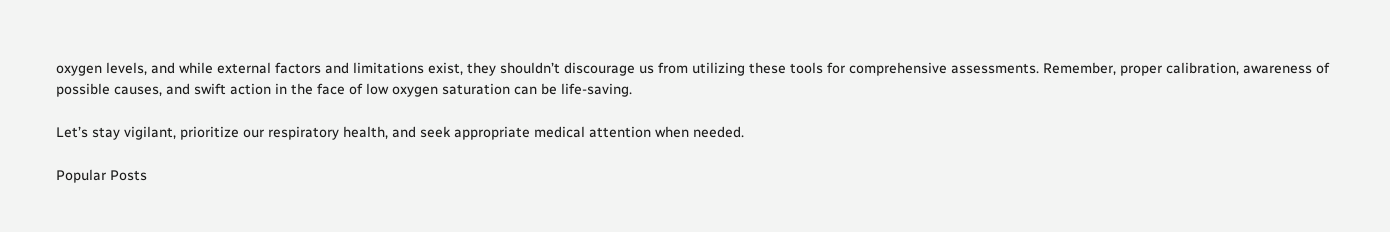oxygen levels, and while external factors and limitations exist, they shouldn’t discourage us from utilizing these tools for comprehensive assessments. Remember, proper calibration, awareness of possible causes, and swift action in the face of low oxygen saturation can be life-saving.

Let’s stay vigilant, prioritize our respiratory health, and seek appropriate medical attention when needed.

Popular Posts